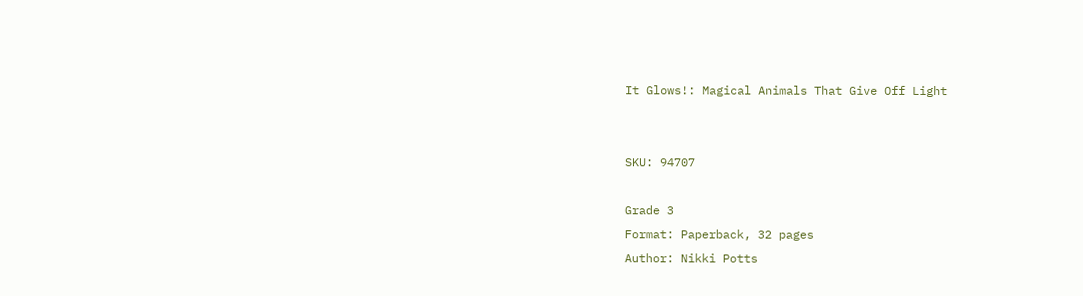It Glows!: Magical Animals That Give Off Light


SKU: 94707

Grade 3
Format: Paperback, 32 pages
Author: Nikki Potts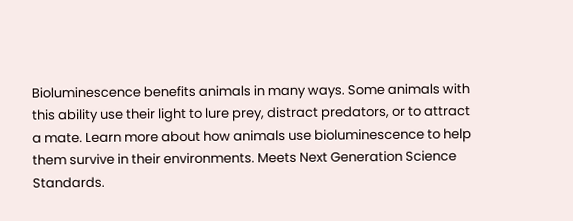Bioluminescence benefits animals in many ways. Some animals with this ability use their light to lure prey, distract predators, or to attract a mate. Learn more about how animals use bioluminescence to help them survive in their environments. Meets Next Generation Science Standards.